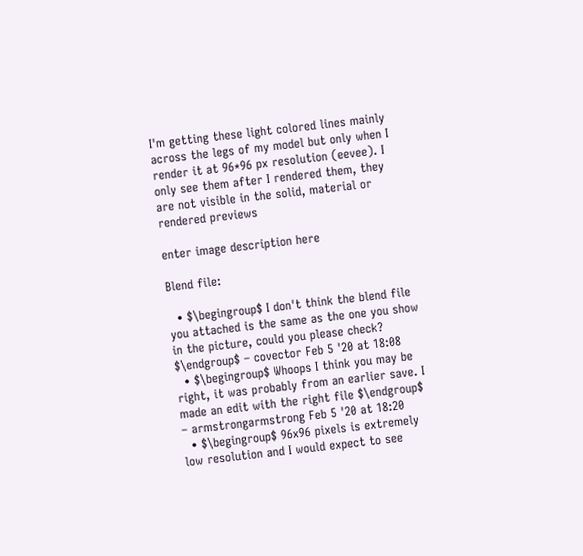I'm getting these light colored lines mainly across the legs of my model but only when I render it at 96*96 px resolution (eevee). I only see them after I rendered them, they are not visible in the solid, material or rendered previews

enter image description here

Blend file:

  • $\begingroup$ I don't think the blend file you attached is the same as the one you show in the picture, could you please check? $\endgroup$ – covector Feb 5 '20 at 18:08
  • $\begingroup$ Whoops I think you may be right, it was probably from an earlier save. I made an edit with the right file $\endgroup$ – armstrongarmstrong Feb 5 '20 at 18:20
  • $\begingroup$ 96x96 pixels is extremely low resolution and I would expect to see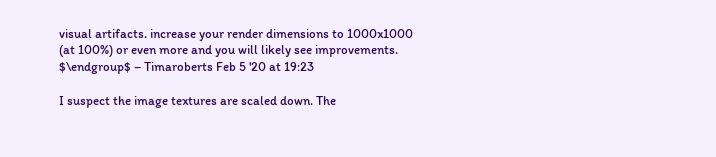visual artifacts. increase your render dimensions to 1000x1000 (at 100%) or even more and you will likely see improvements. $\endgroup$ – Timaroberts Feb 5 '20 at 19:23

I suspect the image textures are scaled down. The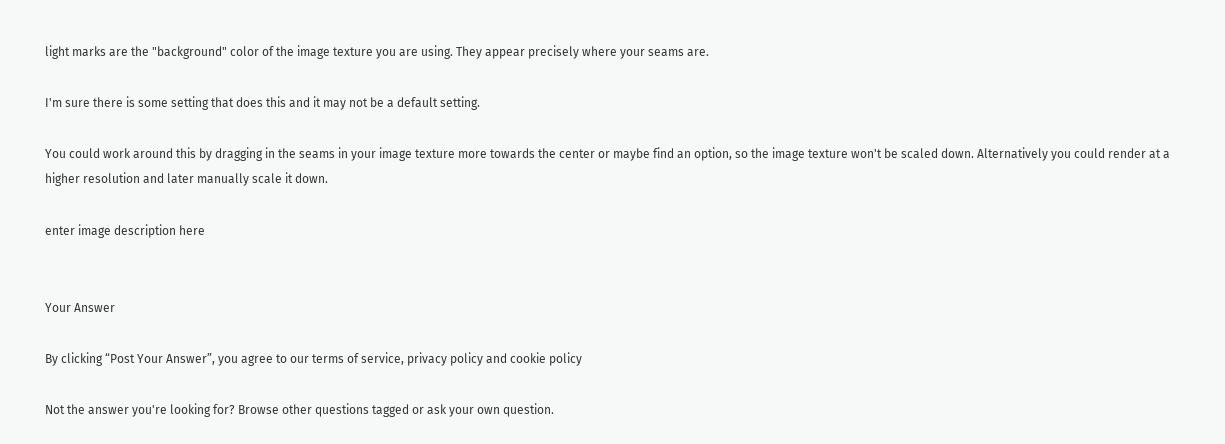light marks are the "background" color of the image texture you are using. They appear precisely where your seams are.

I'm sure there is some setting that does this and it may not be a default setting.

You could work around this by dragging in the seams in your image texture more towards the center or maybe find an option, so the image texture won't be scaled down. Alternatively you could render at a higher resolution and later manually scale it down.

enter image description here


Your Answer

By clicking “Post Your Answer”, you agree to our terms of service, privacy policy and cookie policy

Not the answer you're looking for? Browse other questions tagged or ask your own question.